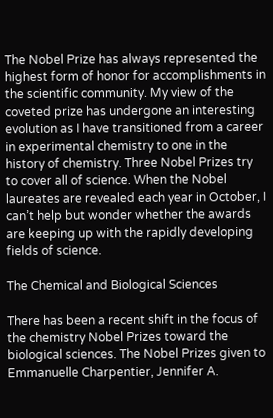The Nobel Prize has always represented the highest form of honor for accomplishments in the scientific community. My view of the coveted prize has undergone an interesting evolution as I have transitioned from a career in experimental chemistry to one in the history of chemistry. Three Nobel Prizes try to cover all of science. When the Nobel laureates are revealed each year in October, I can’t help but wonder whether the awards are keeping up with the rapidly developing fields of science.

The Chemical and Biological Sciences

There has been a recent shift in the focus of the chemistry Nobel Prizes toward the biological sciences. The Nobel Prizes given to Emmanuelle Charpentier, Jennifer A.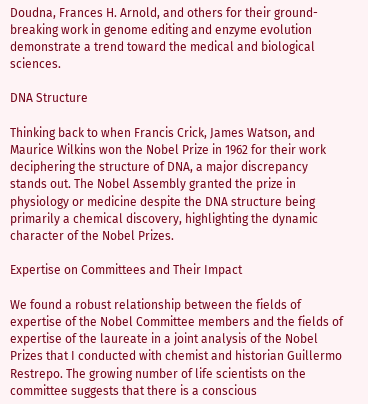Doudna, Frances H. Arnold, and others for their ground-breaking work in genome editing and enzyme evolution demonstrate a trend toward the medical and biological sciences.

DNA Structure

Thinking back to when Francis Crick, James Watson, and Maurice Wilkins won the Nobel Prize in 1962 for their work deciphering the structure of DNA, a major discrepancy stands out. The Nobel Assembly granted the prize in physiology or medicine despite the DNA structure being primarily a chemical discovery, highlighting the dynamic character of the Nobel Prizes.

Expertise on Committees and Their Impact

We found a robust relationship between the fields of expertise of the Nobel Committee members and the fields of expertise of the laureate in a joint analysis of the Nobel Prizes that I conducted with chemist and historian Guillermo Restrepo. The growing number of life scientists on the committee suggests that there is a conscious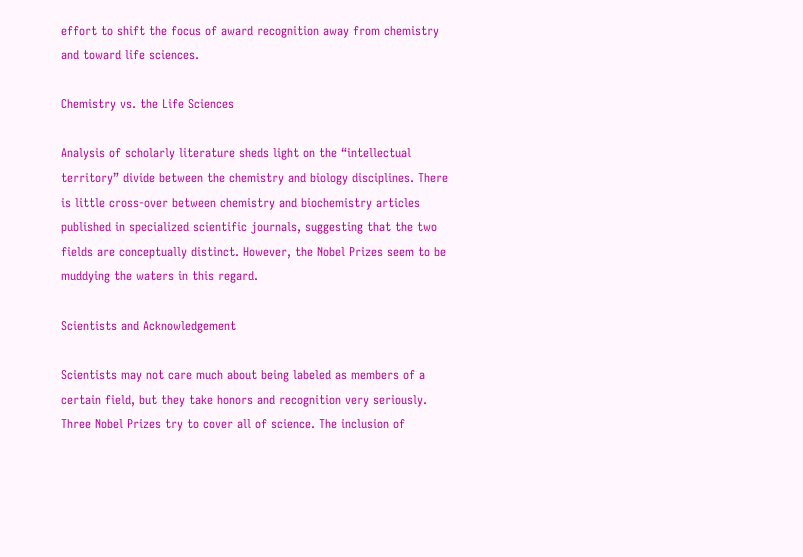effort to shift the focus of award recognition away from chemistry and toward life sciences.

Chemistry vs. the Life Sciences

Analysis of scholarly literature sheds light on the “intellectual territory” divide between the chemistry and biology disciplines. There is little cross-over between chemistry and biochemistry articles published in specialized scientific journals, suggesting that the two fields are conceptually distinct. However, the Nobel Prizes seem to be muddying the waters in this regard.

Scientists and Acknowledgement

Scientists may not care much about being labeled as members of a certain field, but they take honors and recognition very seriously. Three Nobel Prizes try to cover all of science. The inclusion of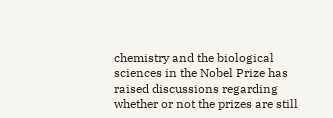chemistry and the biological sciences in the Nobel Prize has raised discussions regarding whether or not the prizes are still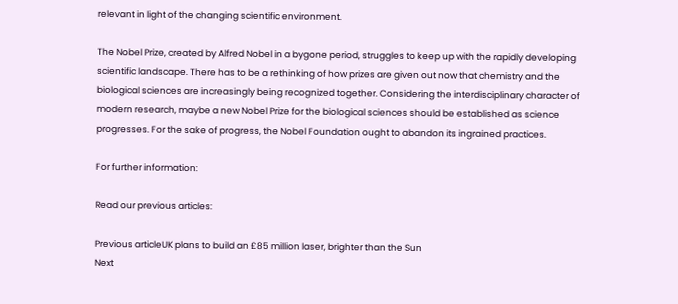relevant in light of the changing scientific environment.

The Nobel Prize, created by Alfred Nobel in a bygone period, struggles to keep up with the rapidly developing scientific landscape. There has to be a rethinking of how prizes are given out now that chemistry and the biological sciences are increasingly being recognized together. Considering the interdisciplinary character of modern research, maybe a new Nobel Prize for the biological sciences should be established as science progresses. For the sake of progress, the Nobel Foundation ought to abandon its ingrained practices.

For further information:

Read our previous articles:

Previous articleUK plans to build an £85 million laser, brighter than the Sun
Next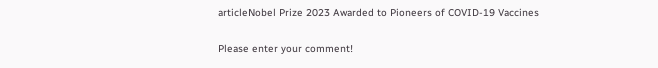articleNobel Prize 2023 Awarded to Pioneers of COVID-19 Vaccines


Please enter your comment!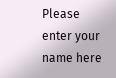Please enter your name here